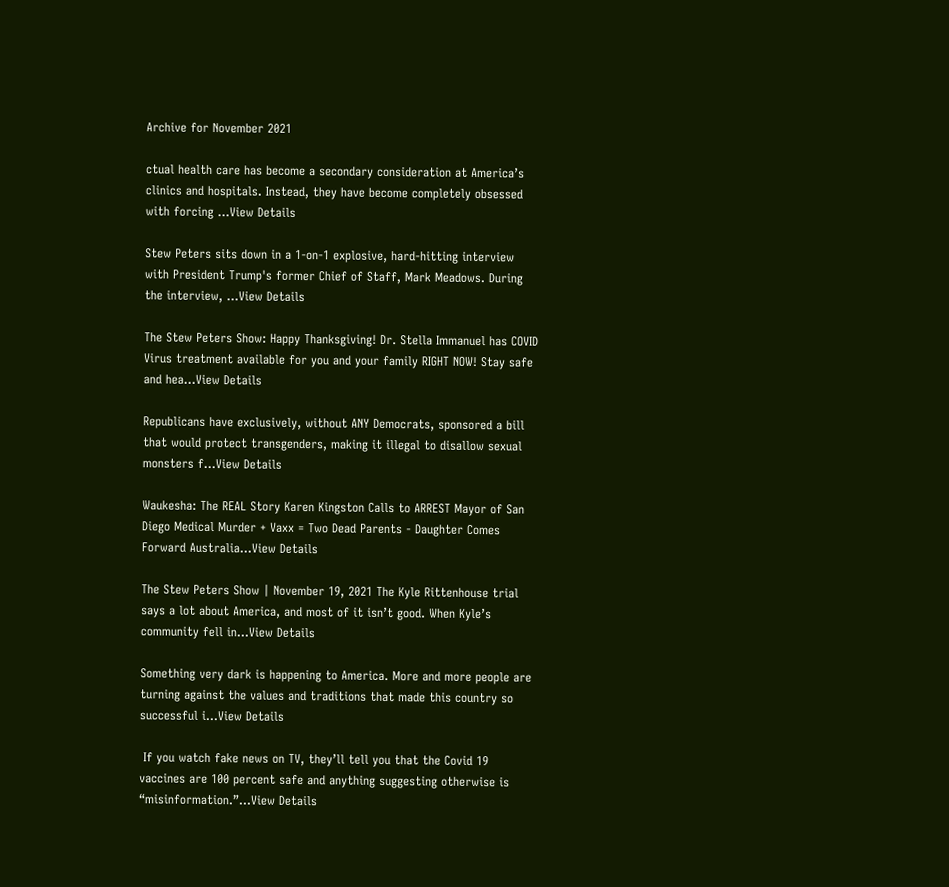Archive for November 2021

ctual health care has become a secondary consideration at America’s clinics and hospitals. Instead, they have become completely obsessed with forcing ...View Details

Stew Peters sits down in a 1-on-1 explosive, hard-hitting interview with President Trump's former Chief of Staff, Mark Meadows. During the interview, ...View Details

The Stew Peters Show: Happy Thanksgiving! Dr. Stella Immanuel has COVID Virus treatment available for you and your family RIGHT NOW! Stay safe and hea...View Details

Republicans have exclusively, without ANY Democrats, sponsored a bill that would protect transgenders, making it illegal to disallow sexual monsters f...View Details

Waukesha: The REAL Story Karen Kingston Calls to ARREST Mayor of San Diego Medical Murder + Vaxx = Two Dead Parents - Daughter Comes Forward Australia...View Details

The Stew Peters Show | November 19, 2021 The Kyle Rittenhouse trial says a lot about America, and most of it isn’t good. When Kyle’s community fell in...View Details

Something very dark is happening to America. More and more people are turning against the values and traditions that made this country so successful i...View Details

 If you watch fake news on TV, they’ll tell you that the Covid 19 vaccines are 100 percent safe and anything suggesting otherwise is “misinformation.”...View Details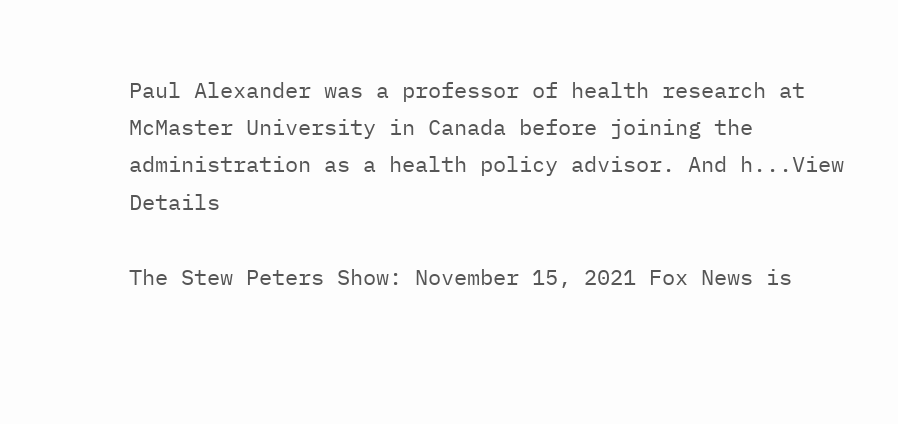Paul Alexander was a professor of health research at McMaster University in Canada before joining the administration as a health policy advisor. And h...View Details

The Stew Peters Show: November 15, 2021 Fox News is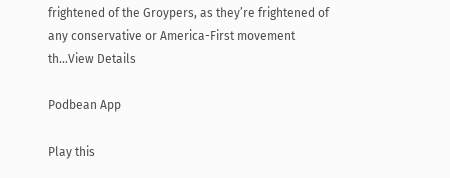frightened of the Groypers, as they’re frightened of any conservative or America-First movement th...View Details

Podbean App

Play this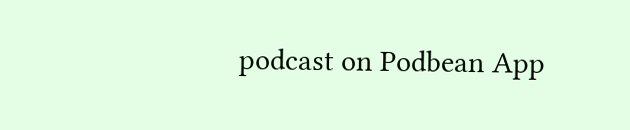podcast on Podbean App